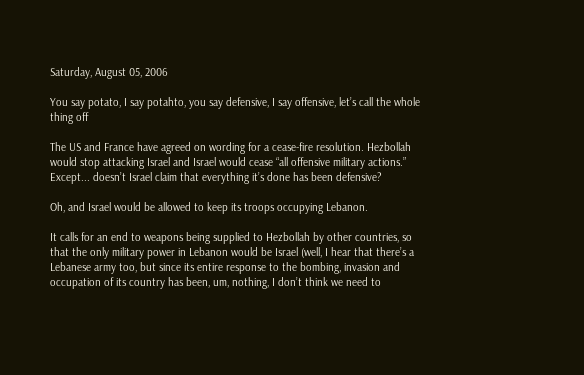Saturday, August 05, 2006

You say potato, I say potahto, you say defensive, I say offensive, let’s call the whole thing off

The US and France have agreed on wording for a cease-fire resolution. Hezbollah would stop attacking Israel and Israel would cease “all offensive military actions.” Except... doesn’t Israel claim that everything it’s done has been defensive?

Oh, and Israel would be allowed to keep its troops occupying Lebanon.

It calls for an end to weapons being supplied to Hezbollah by other countries, so that the only military power in Lebanon would be Israel (well, I hear that there’s a Lebanese army too, but since its entire response to the bombing, invasion and occupation of its country has been, um, nothing, I don’t think we need to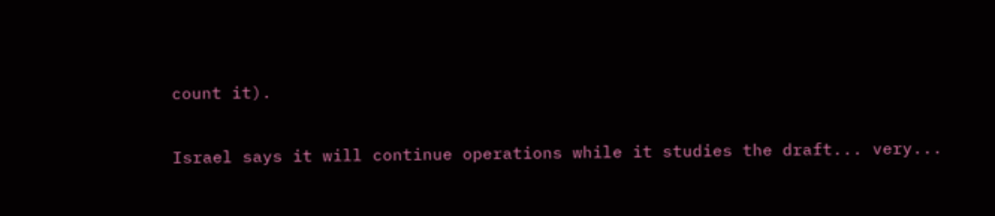count it).

Israel says it will continue operations while it studies the draft... very...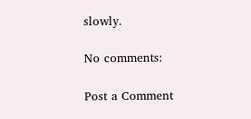slowly.

No comments:

Post a Comment